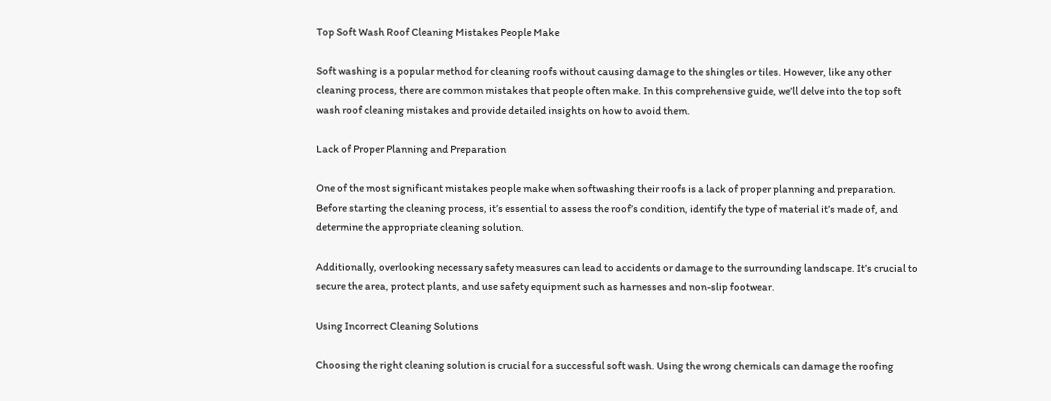Top Soft Wash Roof Cleaning Mistakes People Make

Soft washing is a popular method for cleaning roofs without causing damage to the shingles or tiles. However, like any other cleaning process, there are common mistakes that people often make. In this comprehensive guide, we’ll delve into the top soft wash roof cleaning mistakes and provide detailed insights on how to avoid them.

Lack of Proper Planning and Preparation

One of the most significant mistakes people make when softwashing their roofs is a lack of proper planning and preparation. Before starting the cleaning process, it’s essential to assess the roof’s condition, identify the type of material it’s made of, and determine the appropriate cleaning solution.

Additionally, overlooking necessary safety measures can lead to accidents or damage to the surrounding landscape. It’s crucial to secure the area, protect plants, and use safety equipment such as harnesses and non-slip footwear.

Using Incorrect Cleaning Solutions

Choosing the right cleaning solution is crucial for a successful soft wash. Using the wrong chemicals can damage the roofing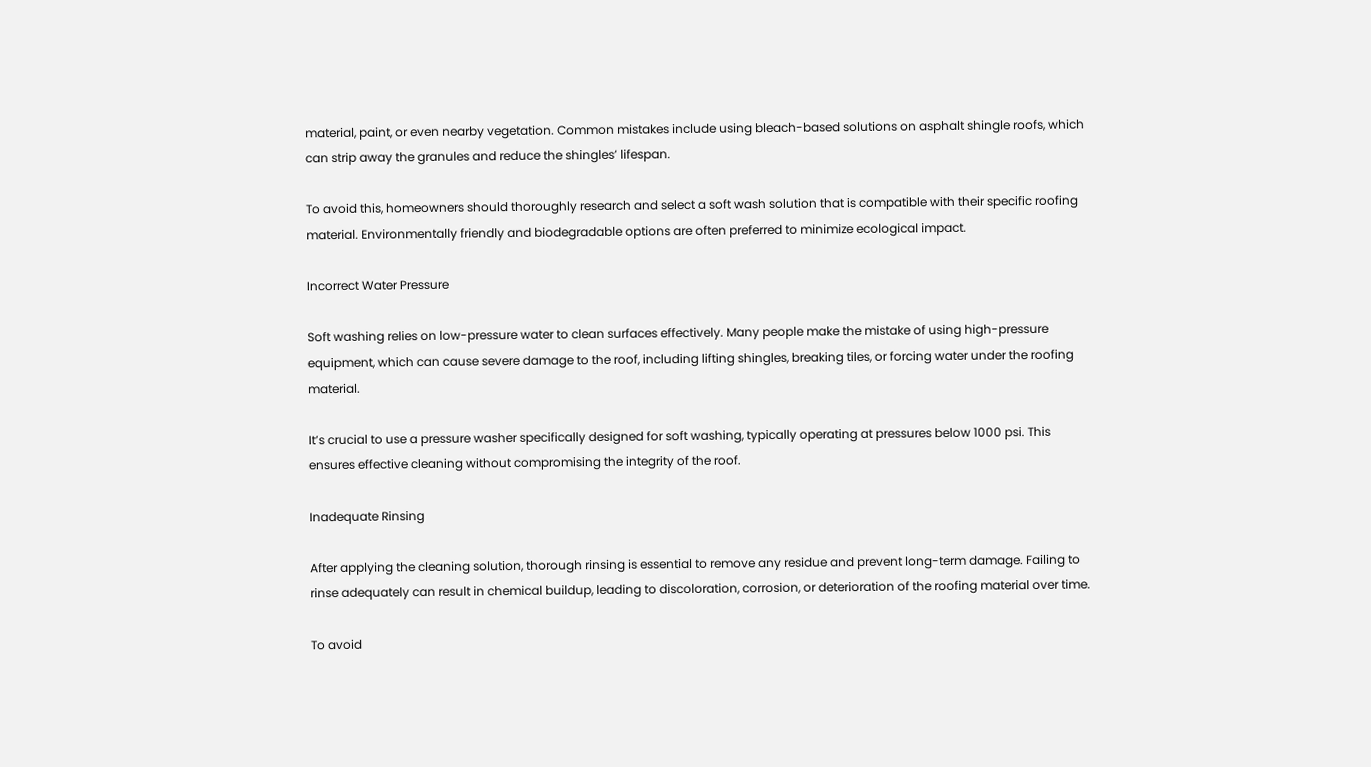material, paint, or even nearby vegetation. Common mistakes include using bleach-based solutions on asphalt shingle roofs, which can strip away the granules and reduce the shingles’ lifespan.

To avoid this, homeowners should thoroughly research and select a soft wash solution that is compatible with their specific roofing material. Environmentally friendly and biodegradable options are often preferred to minimize ecological impact.

Incorrect Water Pressure

Soft washing relies on low-pressure water to clean surfaces effectively. Many people make the mistake of using high-pressure equipment, which can cause severe damage to the roof, including lifting shingles, breaking tiles, or forcing water under the roofing material.

It’s crucial to use a pressure washer specifically designed for soft washing, typically operating at pressures below 1000 psi. This ensures effective cleaning without compromising the integrity of the roof.

Inadequate Rinsing

After applying the cleaning solution, thorough rinsing is essential to remove any residue and prevent long-term damage. Failing to rinse adequately can result in chemical buildup, leading to discoloration, corrosion, or deterioration of the roofing material over time.

To avoid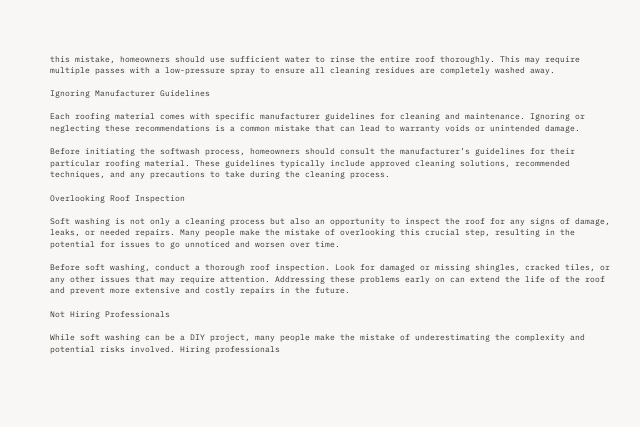this mistake, homeowners should use sufficient water to rinse the entire roof thoroughly. This may require multiple passes with a low-pressure spray to ensure all cleaning residues are completely washed away.

Ignoring Manufacturer Guidelines

Each roofing material comes with specific manufacturer guidelines for cleaning and maintenance. Ignoring or neglecting these recommendations is a common mistake that can lead to warranty voids or unintended damage.

Before initiating the softwash process, homeowners should consult the manufacturer’s guidelines for their particular roofing material. These guidelines typically include approved cleaning solutions, recommended techniques, and any precautions to take during the cleaning process.

Overlooking Roof Inspection

Soft washing is not only a cleaning process but also an opportunity to inspect the roof for any signs of damage, leaks, or needed repairs. Many people make the mistake of overlooking this crucial step, resulting in the potential for issues to go unnoticed and worsen over time.

Before soft washing, conduct a thorough roof inspection. Look for damaged or missing shingles, cracked tiles, or any other issues that may require attention. Addressing these problems early on can extend the life of the roof and prevent more extensive and costly repairs in the future.

Not Hiring Professionals

While soft washing can be a DIY project, many people make the mistake of underestimating the complexity and potential risks involved. Hiring professionals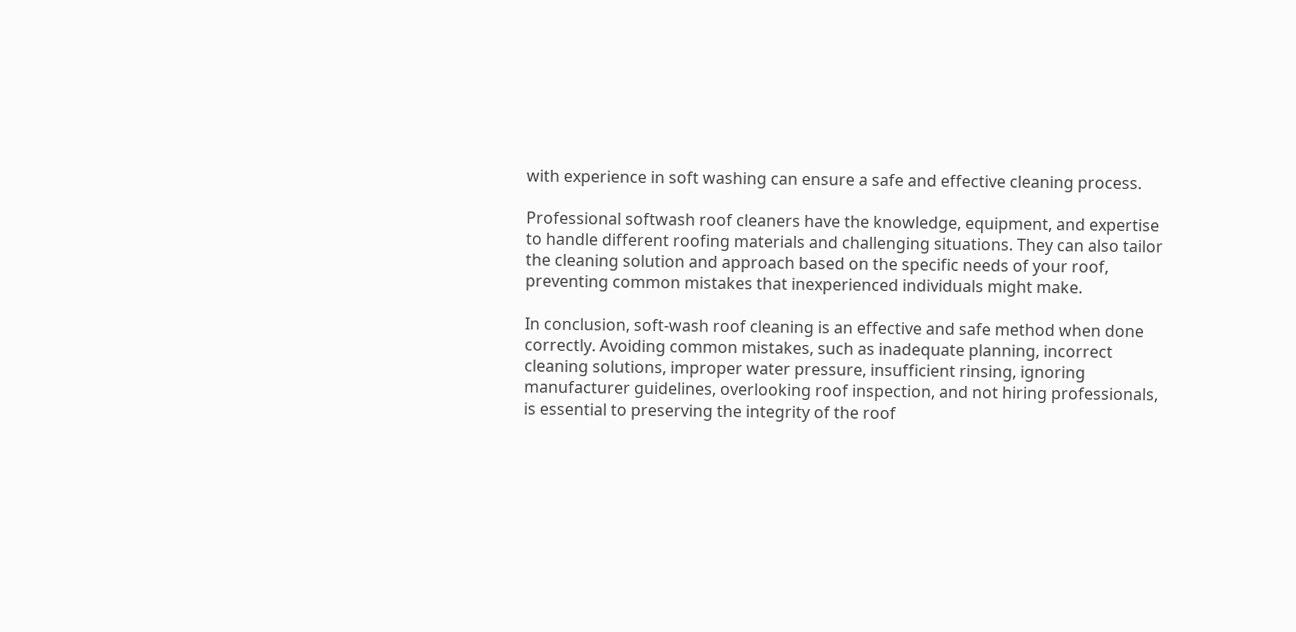with experience in soft washing can ensure a safe and effective cleaning process.

Professional softwash roof cleaners have the knowledge, equipment, and expertise to handle different roofing materials and challenging situations. They can also tailor the cleaning solution and approach based on the specific needs of your roof, preventing common mistakes that inexperienced individuals might make.

In conclusion, soft-wash roof cleaning is an effective and safe method when done correctly. Avoiding common mistakes, such as inadequate planning, incorrect cleaning solutions, improper water pressure, insufficient rinsing, ignoring manufacturer guidelines, overlooking roof inspection, and not hiring professionals, is essential to preserving the integrity of the roof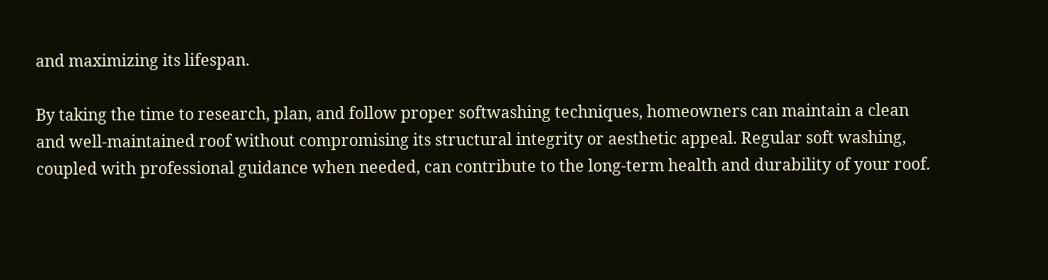and maximizing its lifespan.

By taking the time to research, plan, and follow proper softwashing techniques, homeowners can maintain a clean and well-maintained roof without compromising its structural integrity or aesthetic appeal. Regular soft washing, coupled with professional guidance when needed, can contribute to the long-term health and durability of your roof.